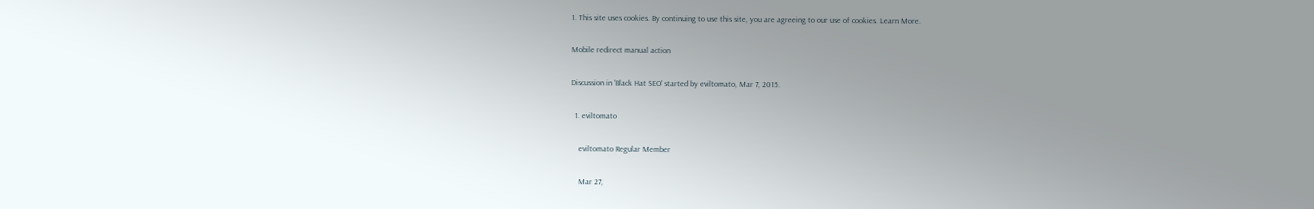1. This site uses cookies. By continuing to use this site, you are agreeing to our use of cookies. Learn More.

Mobile redirect manual action

Discussion in 'Black Hat SEO' started by eviltomato, Mar 7, 2015.

  1. eviltomato

    eviltomato Regular Member

    Mar 27,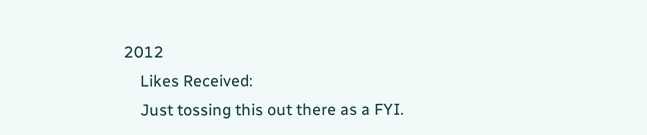2012
    Likes Received:
    Just tossing this out there as a FYI.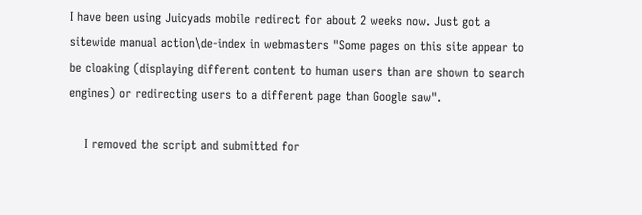I have been using Juicyads mobile redirect for about 2 weeks now. Just got a sitewide manual action\de-index in webmasters "Some pages on this site appear to be cloaking (displaying different content to human users than are shown to search engines) or redirecting users to a different page than Google saw".

    I removed the script and submitted for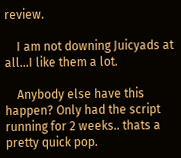review.

    I am not downing Juicyads at all...I like them a lot.

    Anybody else have this happen? Only had the script running for 2 weeks.. thats a pretty quick pop.